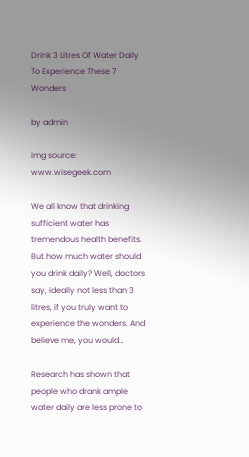Drink 3 Litres Of Water Daily To Experience These 7 Wonders

by admin

img source: www.wisegeek.com

We all know that drinking sufficient water has tremendous health benefits. But how much water should you drink daily? Well, doctors say, ideally not less than 3 litres, if you truly want to experience the wonders. And believe me, you would…

Research has shown that people who drank ample water daily are less prone to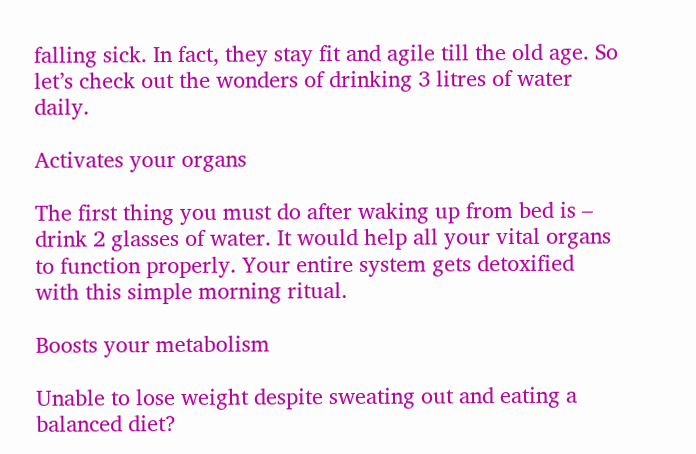falling sick. In fact, they stay fit and agile till the old age. So let’s check out the wonders of drinking 3 litres of water daily.

Activates your organs

The first thing you must do after waking up from bed is – drink 2 glasses of water. It would help all your vital organs to function properly. Your entire system gets detoxified with this simple morning ritual.

Boosts your metabolism

Unable to lose weight despite sweating out and eating a balanced diet?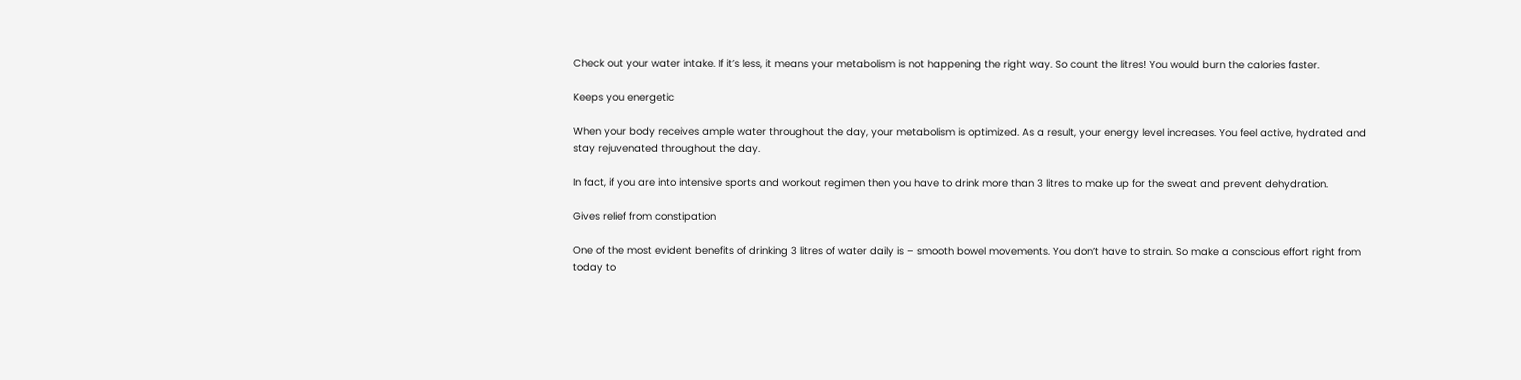Check out your water intake. If it’s less, it means your metabolism is not happening the right way. So count the litres! You would burn the calories faster.

Keeps you energetic

When your body receives ample water throughout the day, your metabolism is optimized. As a result, your energy level increases. You feel active, hydrated and stay rejuvenated throughout the day.

In fact, if you are into intensive sports and workout regimen then you have to drink more than 3 litres to make up for the sweat and prevent dehydration.

Gives relief from constipation

One of the most evident benefits of drinking 3 litres of water daily is – smooth bowel movements. You don’t have to strain. So make a conscious effort right from today to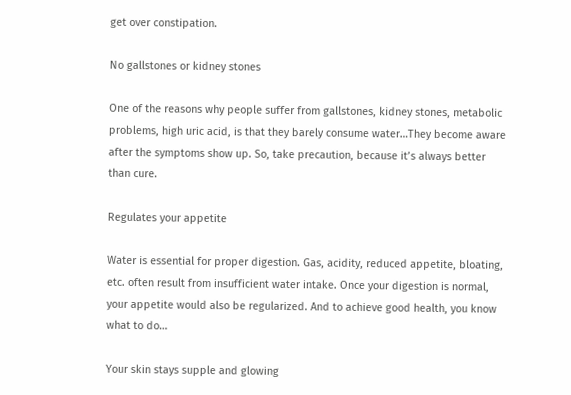get over constipation.

No gallstones or kidney stones

One of the reasons why people suffer from gallstones, kidney stones, metabolic problems, high uric acid, is that they barely consume water…They become aware after the symptoms show up. So, take precaution, because it’s always better than cure.

Regulates your appetite

Water is essential for proper digestion. Gas, acidity, reduced appetite, bloating, etc. often result from insufficient water intake. Once your digestion is normal, your appetite would also be regularized. And to achieve good health, you know what to do…

Your skin stays supple and glowing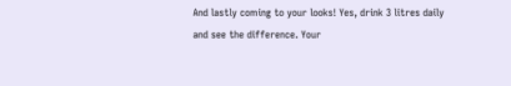And lastly coming to your looks! Yes, drink 3 litres daily and see the difference. Your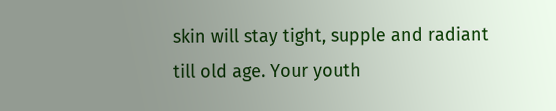skin will stay tight, supple and radiant till old age. Your youth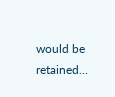would be retained…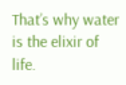That’s why water is the elixir of life.